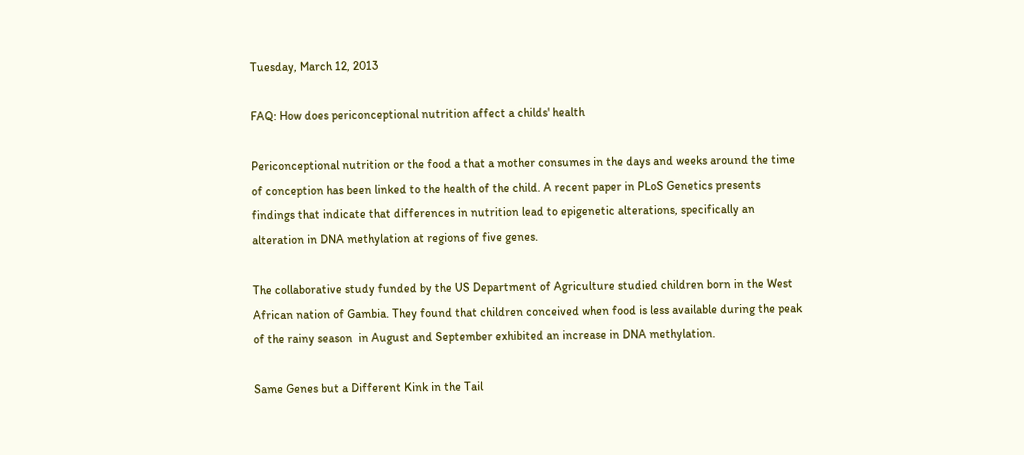Tuesday, March 12, 2013

FAQ: How does periconceptional nutrition affect a childs' health

Periconceptional nutrition or the food a that a mother consumes in the days and weeks around the time of conception has been linked to the health of the child. A recent paper in PLoS Genetics presents findings that indicate that differences in nutrition lead to epigenetic alterations, specifically an alteration in DNA methylation at regions of five genes.

The collaborative study funded by the US Department of Agriculture studied children born in the West African nation of Gambia. They found that children conceived when food is less available during the peak of the rainy season  in August and September exhibited an increase in DNA methylation.

Same Genes but a Different Kink in the Tail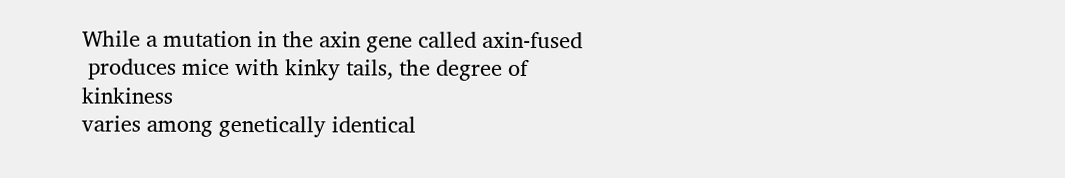While a mutation in the axin gene called axin-fused
 produces mice with kinky tails, the degree of kinkiness
varies among genetically identical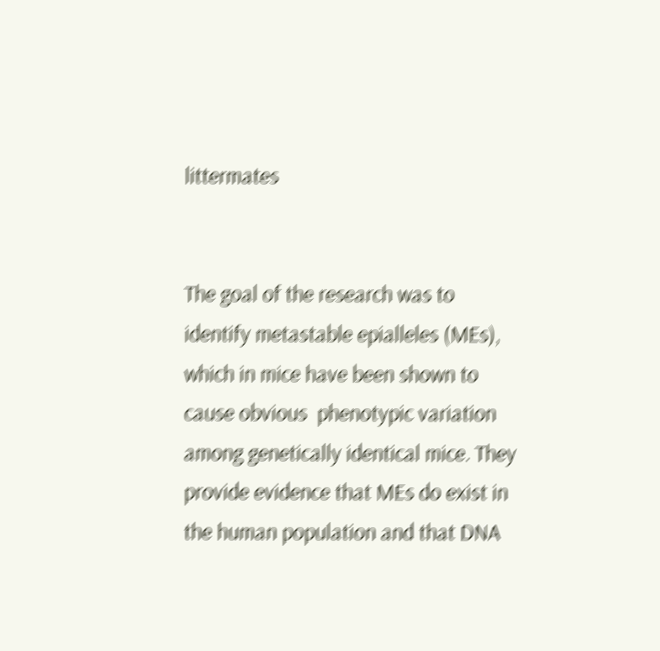littermates


The goal of the research was to identify metastable epialleles (MEs), which in mice have been shown to cause obvious  phenotypic variation among genetically identical mice. They provide evidence that MEs do exist in the human population and that DNA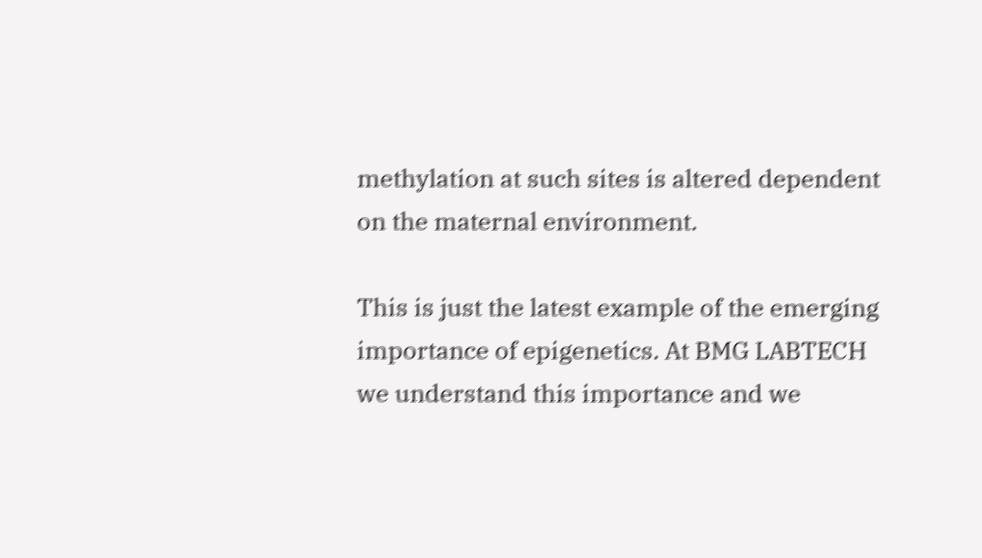methylation at such sites is altered dependent on the maternal environment.

This is just the latest example of the emerging importance of epigenetics. At BMG LABTECH we understand this importance and we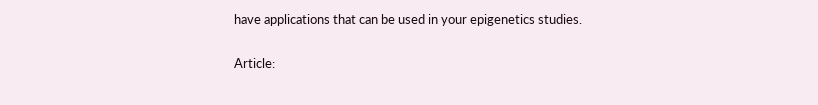have applications that can be used in your epigenetics studies.

Article: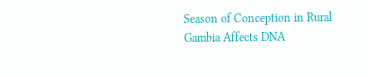Season of Conception in Rural Gambia Affects DNA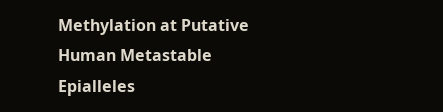Methylation at Putative Human Metastable Epialleles